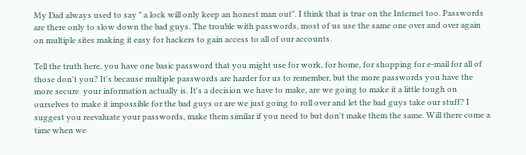My Dad always used to say " a lock will only keep an honest man out". I think that is true on the Internet too. Passwords are there only to slow down the bad guys. The trouble with passwords, most of us use the same one over and over again on multiple sites making it easy for hackers to gain access to all of our accounts.

Tell the truth here, you have one basic password that you might use for work, for home, for shopping for e-mail for all of those don't you? It's because multiple passwords are harder for us to remember, but the more passwords you have the more secure  your information actually is. It's a decision we have to make, are we going to make it a little tough on ourselves to make it impossible for the bad guys or are we just going to roll over and let the bad guys take our stuff? I suggest you reevaluate your passwords, make them similar if you need to but don't make them the same. Will there come a time when we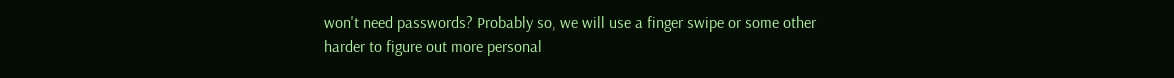won't need passwords? Probably so, we will use a finger swipe or some other harder to figure out more personal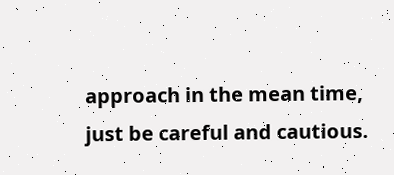approach in the mean time, just be careful and cautious.